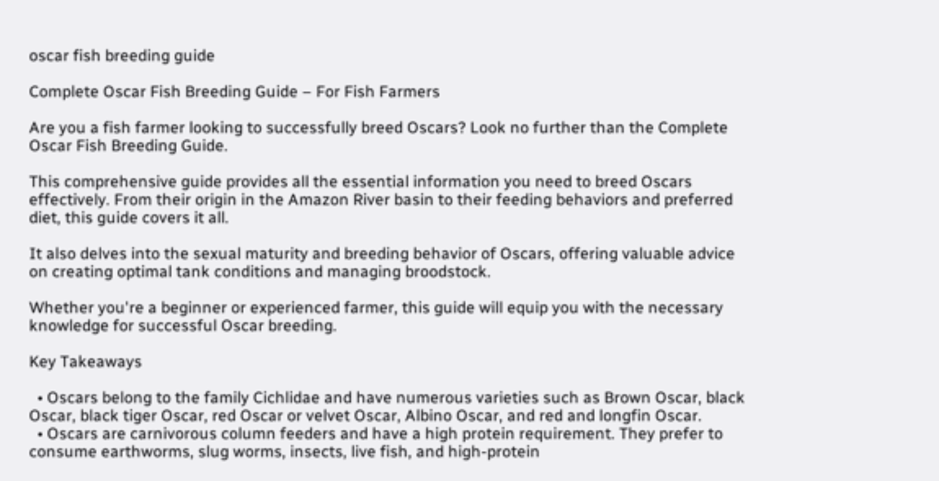oscar fish breeding guide

Complete Oscar Fish Breeding Guide – For Fish Farmers

Are you a fish farmer looking to successfully breed Oscars? Look no further than the Complete Oscar Fish Breeding Guide.

This comprehensive guide provides all the essential information you need to breed Oscars effectively. From their origin in the Amazon River basin to their feeding behaviors and preferred diet, this guide covers it all.

It also delves into the sexual maturity and breeding behavior of Oscars, offering valuable advice on creating optimal tank conditions and managing broodstock.

Whether you're a beginner or experienced farmer, this guide will equip you with the necessary knowledge for successful Oscar breeding.

Key Takeaways

  • Oscars belong to the family Cichlidae and have numerous varieties such as Brown Oscar, black Oscar, black tiger Oscar, red Oscar or velvet Oscar, Albino Oscar, and red and longfin Oscar.
  • Oscars are carnivorous column feeders and have a high protein requirement. They prefer to consume earthworms, slug worms, insects, live fish, and high-protein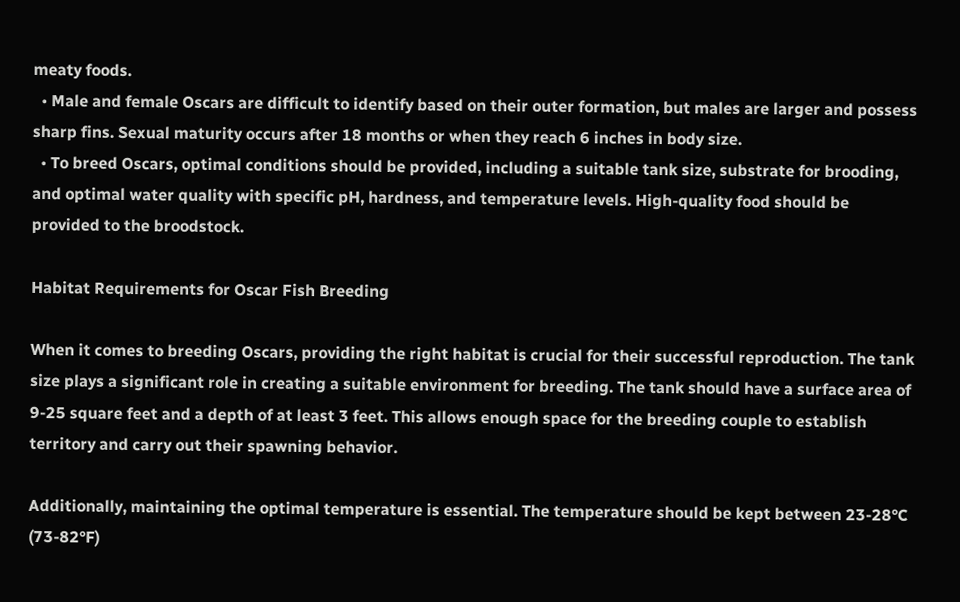meaty foods.
  • Male and female Oscars are difficult to identify based on their outer formation, but males are larger and possess sharp fins. Sexual maturity occurs after 18 months or when they reach 6 inches in body size.
  • To breed Oscars, optimal conditions should be provided, including a suitable tank size, substrate for brooding, and optimal water quality with specific pH, hardness, and temperature levels. High-quality food should be provided to the broodstock.

Habitat Requirements for Oscar Fish Breeding

When it comes to breeding Oscars, providing the right habitat is crucial for their successful reproduction. The tank size plays a significant role in creating a suitable environment for breeding. The tank should have a surface area of 9-25 square feet and a depth of at least 3 feet. This allows enough space for the breeding couple to establish territory and carry out their spawning behavior.

Additionally, maintaining the optimal temperature is essential. The temperature should be kept between 23-28°C (73-82°F)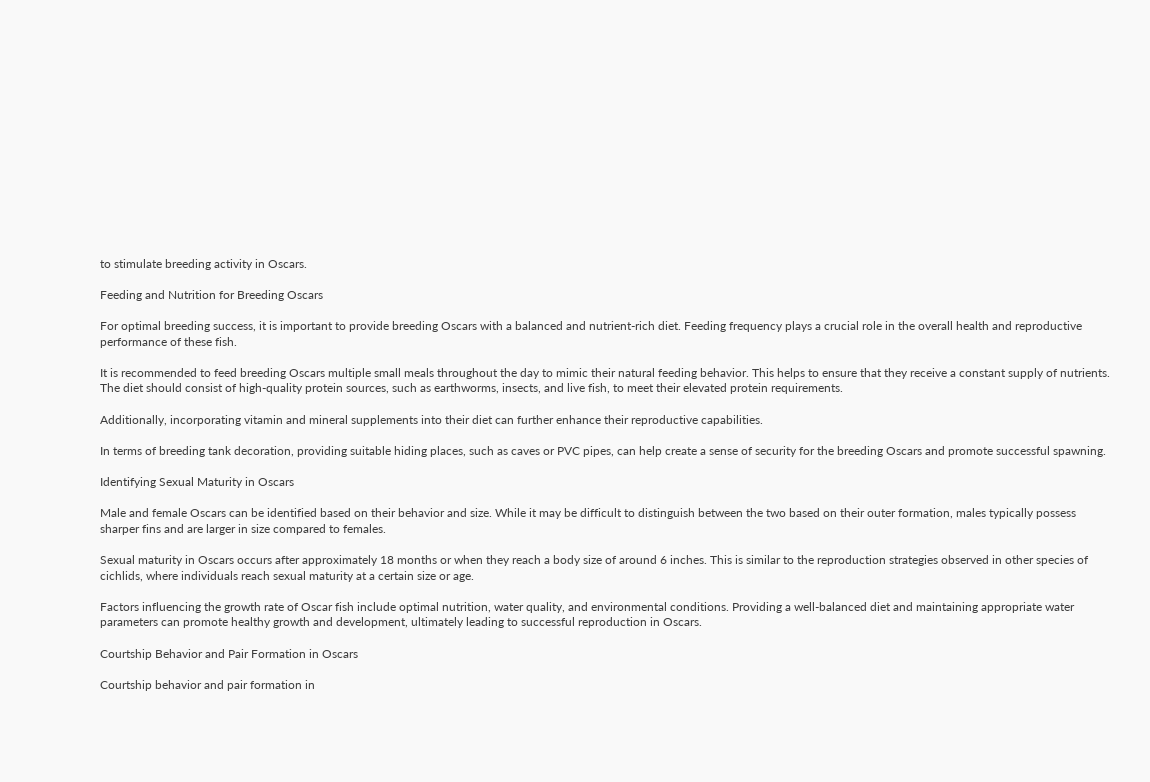to stimulate breeding activity in Oscars.

Feeding and Nutrition for Breeding Oscars

For optimal breeding success, it is important to provide breeding Oscars with a balanced and nutrient-rich diet. Feeding frequency plays a crucial role in the overall health and reproductive performance of these fish.

It is recommended to feed breeding Oscars multiple small meals throughout the day to mimic their natural feeding behavior. This helps to ensure that they receive a constant supply of nutrients. The diet should consist of high-quality protein sources, such as earthworms, insects, and live fish, to meet their elevated protein requirements.

Additionally, incorporating vitamin and mineral supplements into their diet can further enhance their reproductive capabilities.

In terms of breeding tank decoration, providing suitable hiding places, such as caves or PVC pipes, can help create a sense of security for the breeding Oscars and promote successful spawning.

Identifying Sexual Maturity in Oscars

Male and female Oscars can be identified based on their behavior and size. While it may be difficult to distinguish between the two based on their outer formation, males typically possess sharper fins and are larger in size compared to females.

Sexual maturity in Oscars occurs after approximately 18 months or when they reach a body size of around 6 inches. This is similar to the reproduction strategies observed in other species of cichlids, where individuals reach sexual maturity at a certain size or age.

Factors influencing the growth rate of Oscar fish include optimal nutrition, water quality, and environmental conditions. Providing a well-balanced diet and maintaining appropriate water parameters can promote healthy growth and development, ultimately leading to successful reproduction in Oscars.

Courtship Behavior and Pair Formation in Oscars

Courtship behavior and pair formation in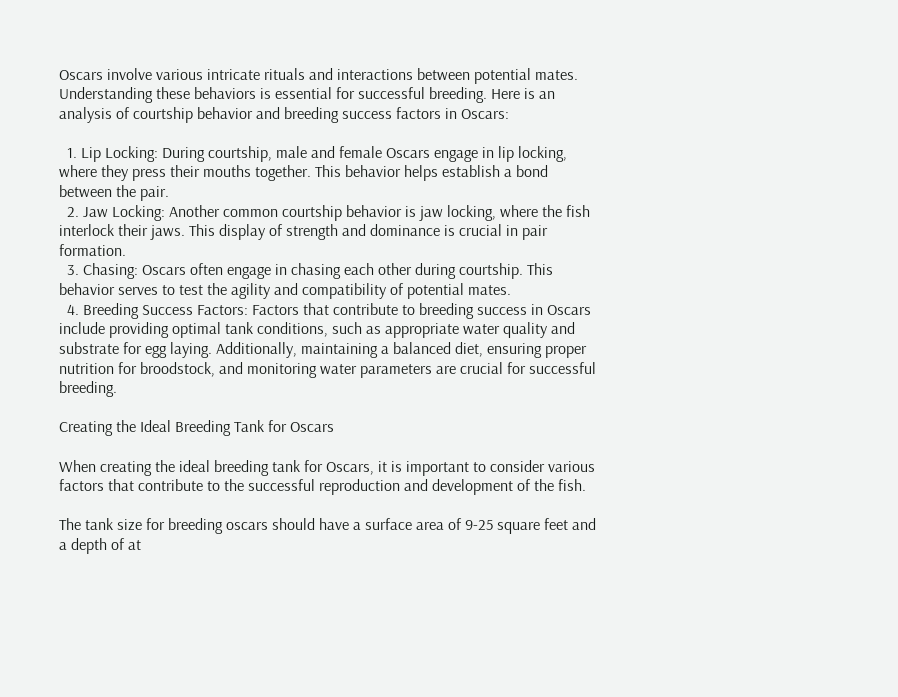Oscars involve various intricate rituals and interactions between potential mates. Understanding these behaviors is essential for successful breeding. Here is an analysis of courtship behavior and breeding success factors in Oscars:

  1. Lip Locking: During courtship, male and female Oscars engage in lip locking, where they press their mouths together. This behavior helps establish a bond between the pair.
  2. Jaw Locking: Another common courtship behavior is jaw locking, where the fish interlock their jaws. This display of strength and dominance is crucial in pair formation.
  3. Chasing: Oscars often engage in chasing each other during courtship. This behavior serves to test the agility and compatibility of potential mates.
  4. Breeding Success Factors: Factors that contribute to breeding success in Oscars include providing optimal tank conditions, such as appropriate water quality and substrate for egg laying. Additionally, maintaining a balanced diet, ensuring proper nutrition for broodstock, and monitoring water parameters are crucial for successful breeding.

Creating the Ideal Breeding Tank for Oscars

When creating the ideal breeding tank for Oscars, it is important to consider various factors that contribute to the successful reproduction and development of the fish.

The tank size for breeding oscars should have a surface area of 9-25 square feet and a depth of at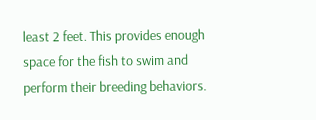least 2 feet. This provides enough space for the fish to swim and perform their breeding behaviors.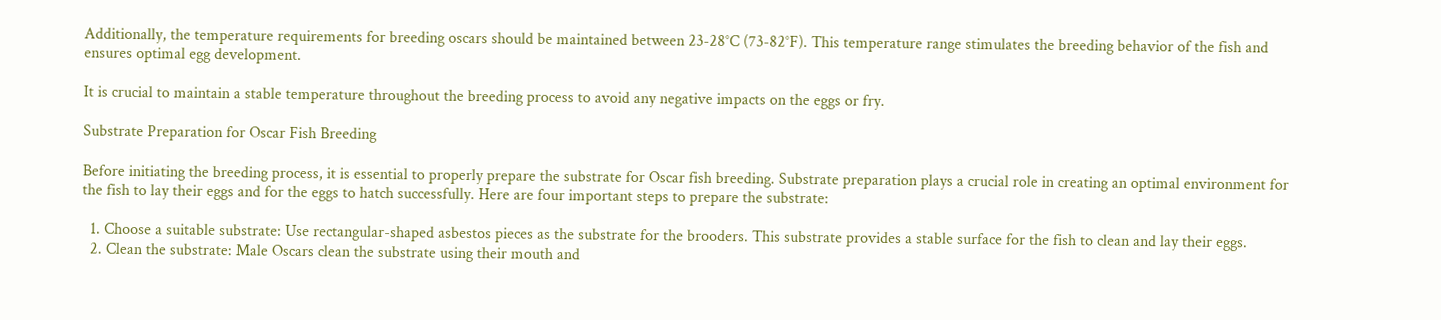Additionally, the temperature requirements for breeding oscars should be maintained between 23-28°C (73-82°F). This temperature range stimulates the breeding behavior of the fish and ensures optimal egg development.

It is crucial to maintain a stable temperature throughout the breeding process to avoid any negative impacts on the eggs or fry.

Substrate Preparation for Oscar Fish Breeding

Before initiating the breeding process, it is essential to properly prepare the substrate for Oscar fish breeding. Substrate preparation plays a crucial role in creating an optimal environment for the fish to lay their eggs and for the eggs to hatch successfully. Here are four important steps to prepare the substrate:

  1. Choose a suitable substrate: Use rectangular-shaped asbestos pieces as the substrate for the brooders. This substrate provides a stable surface for the fish to clean and lay their eggs.
  2. Clean the substrate: Male Oscars clean the substrate using their mouth and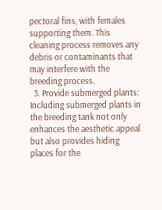pectoral fins, with females supporting them. This cleaning process removes any debris or contaminants that may interfere with the breeding process.
  3. Provide submerged plants: Including submerged plants in the breeding tank not only enhances the aesthetic appeal but also provides hiding places for the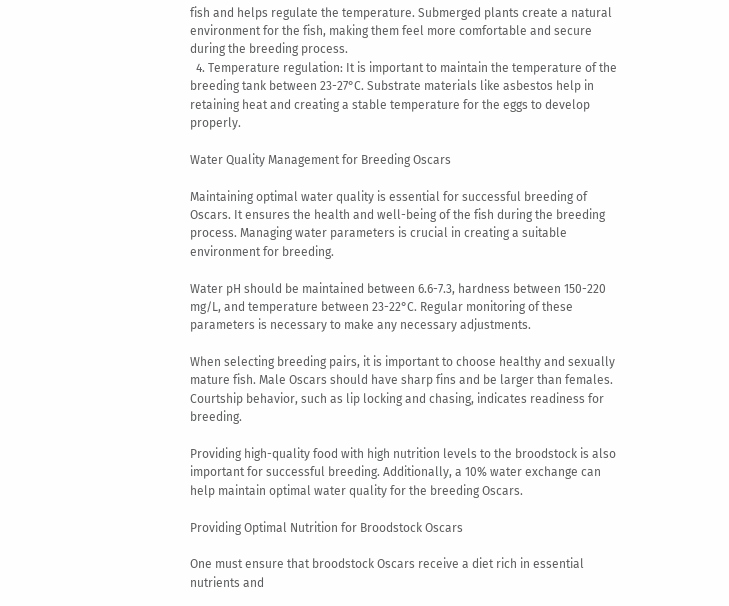fish and helps regulate the temperature. Submerged plants create a natural environment for the fish, making them feel more comfortable and secure during the breeding process.
  4. Temperature regulation: It is important to maintain the temperature of the breeding tank between 23-27°C. Substrate materials like asbestos help in retaining heat and creating a stable temperature for the eggs to develop properly.

Water Quality Management for Breeding Oscars

Maintaining optimal water quality is essential for successful breeding of Oscars. It ensures the health and well-being of the fish during the breeding process. Managing water parameters is crucial in creating a suitable environment for breeding.

Water pH should be maintained between 6.6-7.3, hardness between 150-220 mg/L, and temperature between 23-22°C. Regular monitoring of these parameters is necessary to make any necessary adjustments.

When selecting breeding pairs, it is important to choose healthy and sexually mature fish. Male Oscars should have sharp fins and be larger than females. Courtship behavior, such as lip locking and chasing, indicates readiness for breeding.

Providing high-quality food with high nutrition levels to the broodstock is also important for successful breeding. Additionally, a 10% water exchange can help maintain optimal water quality for the breeding Oscars.

Providing Optimal Nutrition for Broodstock Oscars

One must ensure that broodstock Oscars receive a diet rich in essential nutrients and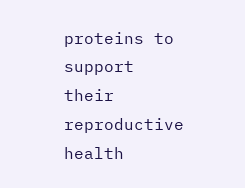proteins to support their reproductive health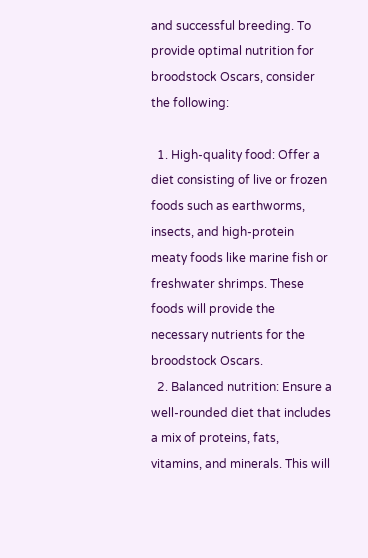and successful breeding. To provide optimal nutrition for broodstock Oscars, consider the following:

  1. High-quality food: Offer a diet consisting of live or frozen foods such as earthworms, insects, and high-protein meaty foods like marine fish or freshwater shrimps. These foods will provide the necessary nutrients for the broodstock Oscars.
  2. Balanced nutrition: Ensure a well-rounded diet that includes a mix of proteins, fats, vitamins, and minerals. This will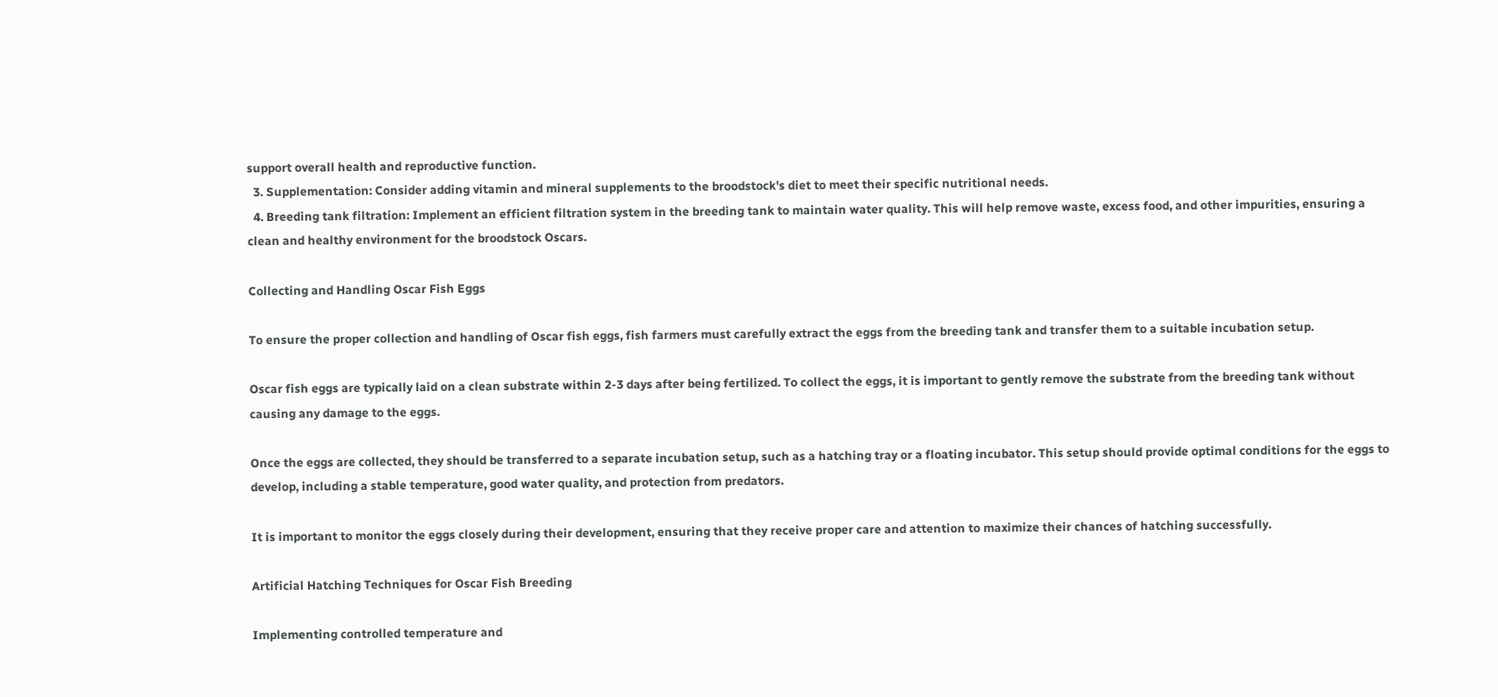support overall health and reproductive function.
  3. Supplementation: Consider adding vitamin and mineral supplements to the broodstock's diet to meet their specific nutritional needs.
  4. Breeding tank filtration: Implement an efficient filtration system in the breeding tank to maintain water quality. This will help remove waste, excess food, and other impurities, ensuring a clean and healthy environment for the broodstock Oscars.

Collecting and Handling Oscar Fish Eggs

To ensure the proper collection and handling of Oscar fish eggs, fish farmers must carefully extract the eggs from the breeding tank and transfer them to a suitable incubation setup.

Oscar fish eggs are typically laid on a clean substrate within 2-3 days after being fertilized. To collect the eggs, it is important to gently remove the substrate from the breeding tank without causing any damage to the eggs.

Once the eggs are collected, they should be transferred to a separate incubation setup, such as a hatching tray or a floating incubator. This setup should provide optimal conditions for the eggs to develop, including a stable temperature, good water quality, and protection from predators.

It is important to monitor the eggs closely during their development, ensuring that they receive proper care and attention to maximize their chances of hatching successfully.

Artificial Hatching Techniques for Oscar Fish Breeding

Implementing controlled temperature and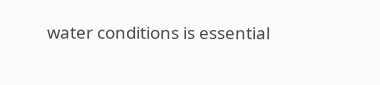water conditions is essential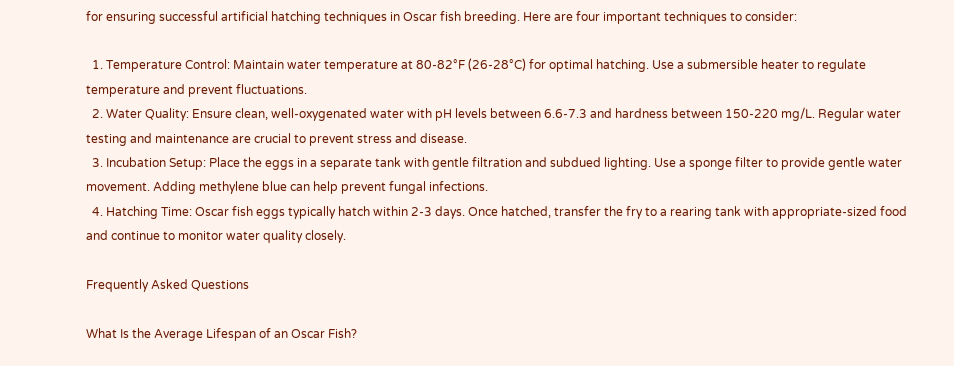for ensuring successful artificial hatching techniques in Oscar fish breeding. Here are four important techniques to consider:

  1. Temperature Control: Maintain water temperature at 80-82°F (26-28°C) for optimal hatching. Use a submersible heater to regulate temperature and prevent fluctuations.
  2. Water Quality: Ensure clean, well-oxygenated water with pH levels between 6.6-7.3 and hardness between 150-220 mg/L. Regular water testing and maintenance are crucial to prevent stress and disease.
  3. Incubation Setup: Place the eggs in a separate tank with gentle filtration and subdued lighting. Use a sponge filter to provide gentle water movement. Adding methylene blue can help prevent fungal infections.
  4. Hatching Time: Oscar fish eggs typically hatch within 2-3 days. Once hatched, transfer the fry to a rearing tank with appropriate-sized food and continue to monitor water quality closely.

Frequently Asked Questions

What Is the Average Lifespan of an Oscar Fish?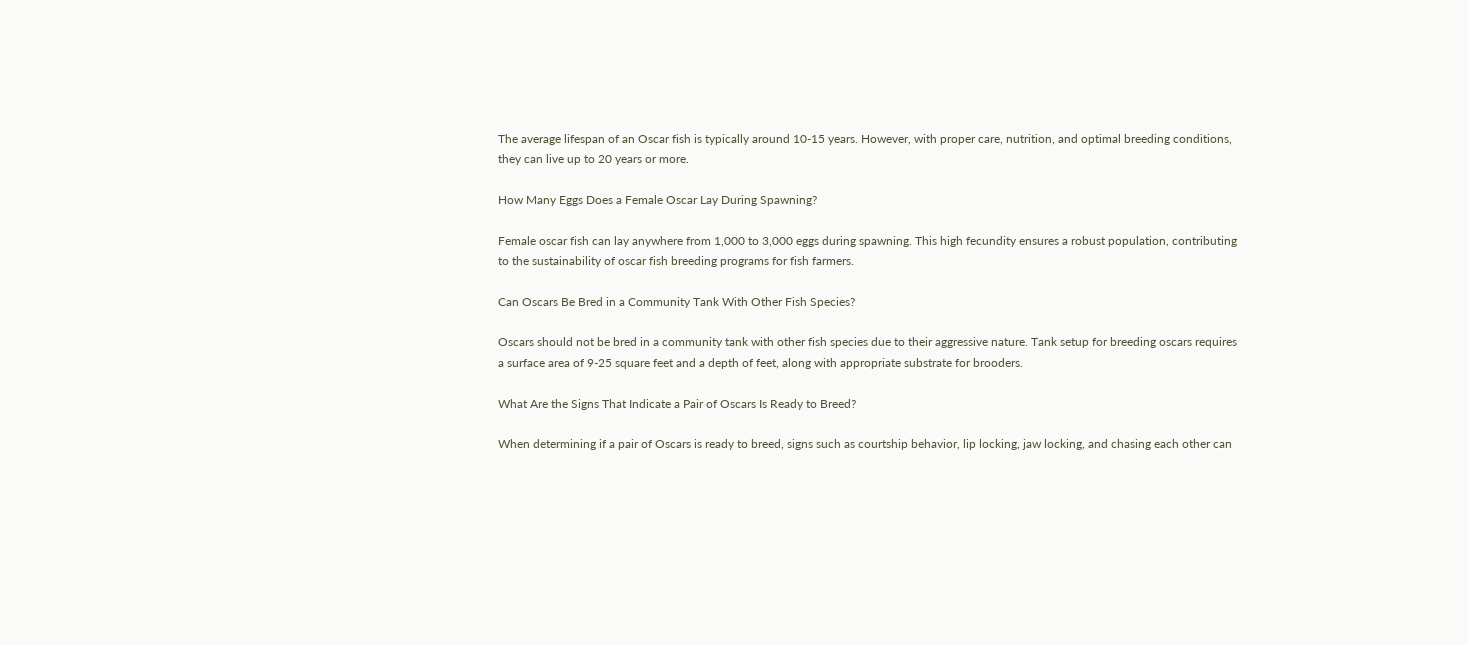The average lifespan of an Oscar fish is typically around 10-15 years. However, with proper care, nutrition, and optimal breeding conditions, they can live up to 20 years or more.

How Many Eggs Does a Female Oscar Lay During Spawning?

Female oscar fish can lay anywhere from 1,000 to 3,000 eggs during spawning. This high fecundity ensures a robust population, contributing to the sustainability of oscar fish breeding programs for fish farmers.

Can Oscars Be Bred in a Community Tank With Other Fish Species?

Oscars should not be bred in a community tank with other fish species due to their aggressive nature. Tank setup for breeding oscars requires a surface area of 9-25 square feet and a depth of feet, along with appropriate substrate for brooders.

What Are the Signs That Indicate a Pair of Oscars Is Ready to Breed?

When determining if a pair of Oscars is ready to breed, signs such as courtship behavior, lip locking, jaw locking, and chasing each other can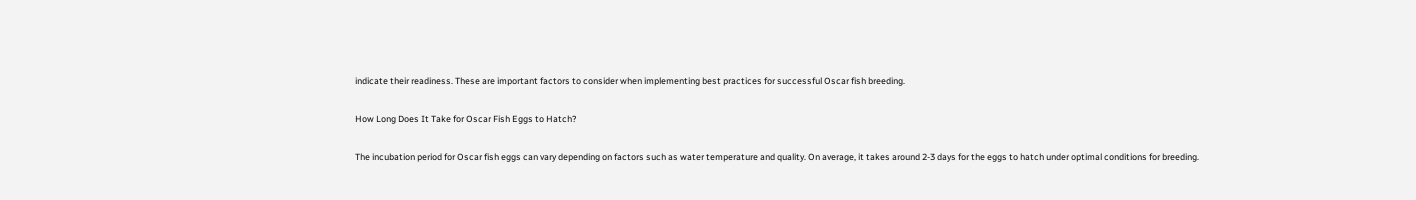indicate their readiness. These are important factors to consider when implementing best practices for successful Oscar fish breeding.

How Long Does It Take for Oscar Fish Eggs to Hatch?

The incubation period for Oscar fish eggs can vary depending on factors such as water temperature and quality. On average, it takes around 2-3 days for the eggs to hatch under optimal conditions for breeding.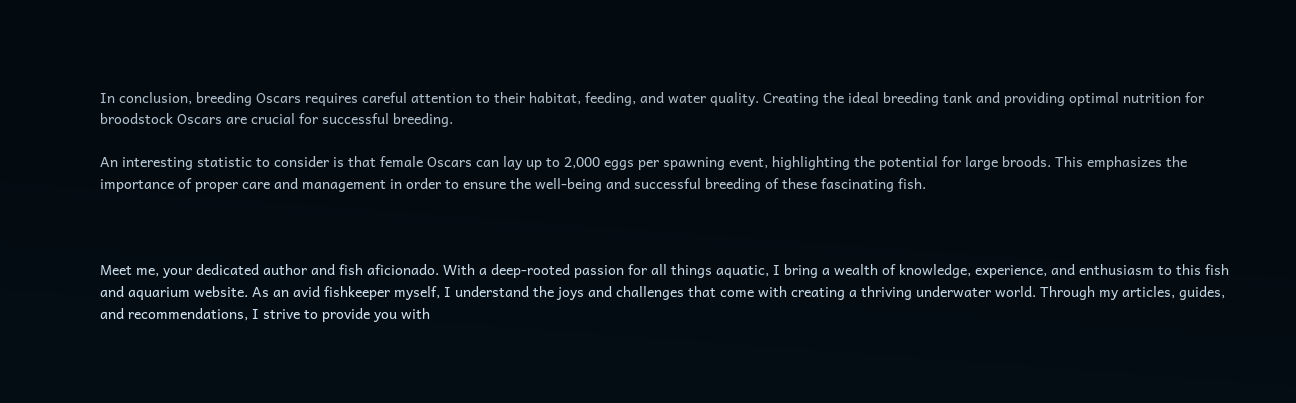In conclusion, breeding Oscars requires careful attention to their habitat, feeding, and water quality. Creating the ideal breeding tank and providing optimal nutrition for broodstock Oscars are crucial for successful breeding.

An interesting statistic to consider is that female Oscars can lay up to 2,000 eggs per spawning event, highlighting the potential for large broods. This emphasizes the importance of proper care and management in order to ensure the well-being and successful breeding of these fascinating fish.



Meet me, your dedicated author and fish aficionado. With a deep-rooted passion for all things aquatic, I bring a wealth of knowledge, experience, and enthusiasm to this fish and aquarium website. As an avid fishkeeper myself, I understand the joys and challenges that come with creating a thriving underwater world. Through my articles, guides, and recommendations, I strive to provide you with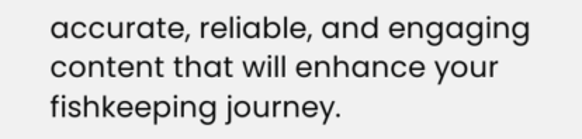accurate, reliable, and engaging content that will enhance your fishkeeping journey.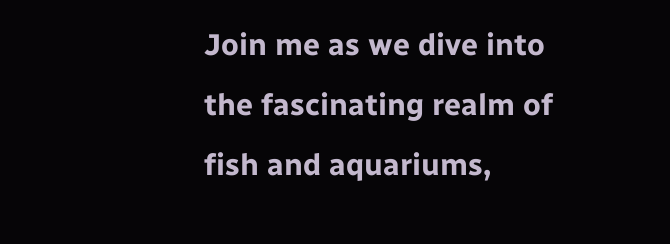Join me as we dive into the fascinating realm of fish and aquariums,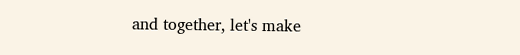and together, let's make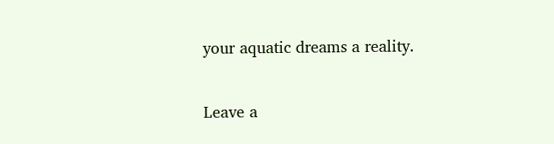your aquatic dreams a reality.

Leave a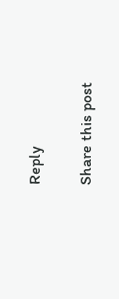Reply

Share this post